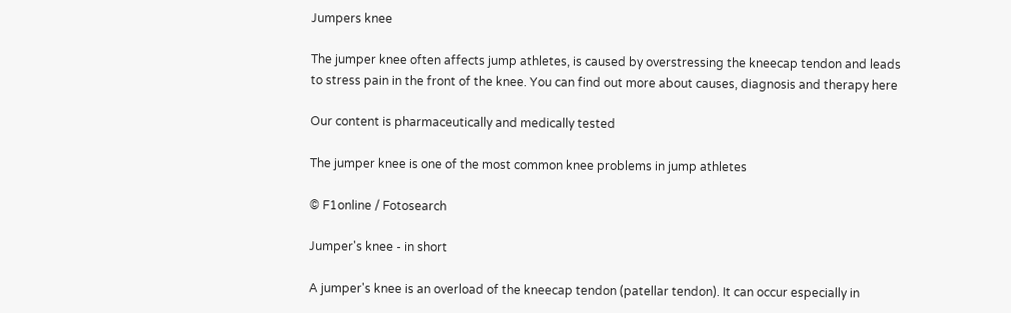Jumpers knee

The jumper knee often affects jump athletes, is caused by overstressing the kneecap tendon and leads to stress pain in the front of the knee. You can find out more about causes, diagnosis and therapy here

Our content is pharmaceutically and medically tested

The jumper knee is one of the most common knee problems in jump athletes

© F1online / Fotosearch

Jumper's knee - in short

A jumper's knee is an overload of the kneecap tendon (patellar tendon). It can occur especially in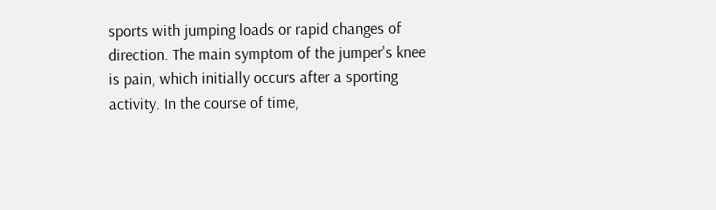sports with jumping loads or rapid changes of direction. The main symptom of the jumper's knee is pain, which initially occurs after a sporting activity. In the course of time,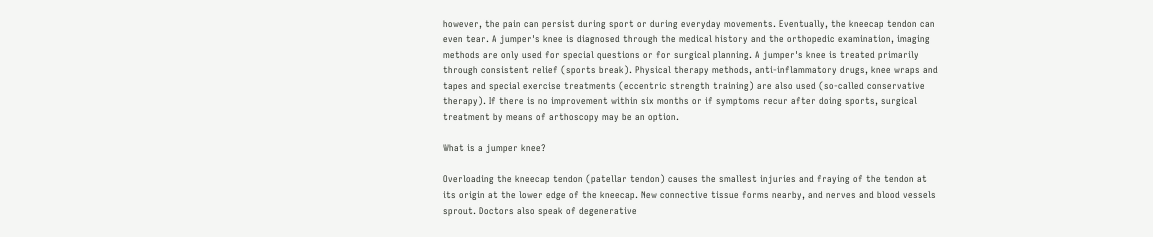however, the pain can persist during sport or during everyday movements. Eventually, the kneecap tendon can even tear. A jumper's knee is diagnosed through the medical history and the orthopedic examination, imaging methods are only used for special questions or for surgical planning. A jumper's knee is treated primarily through consistent relief (sports break). Physical therapy methods, anti-inflammatory drugs, knee wraps and tapes and special exercise treatments (eccentric strength training) are also used (so-called conservative therapy). If there is no improvement within six months or if symptoms recur after doing sports, surgical treatment by means of arthoscopy may be an option.

What is a jumper knee?

Overloading the kneecap tendon (patellar tendon) causes the smallest injuries and fraying of the tendon at its origin at the lower edge of the kneecap. New connective tissue forms nearby, and nerves and blood vessels sprout. Doctors also speak of degenerative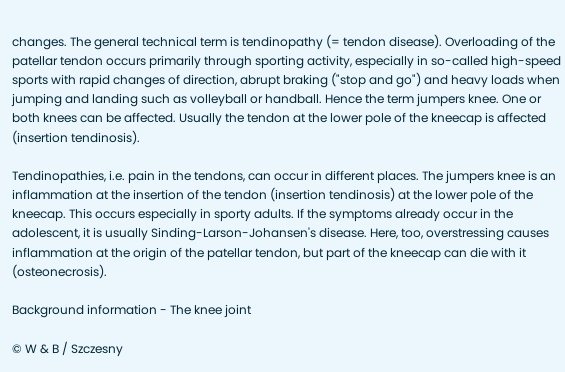changes. The general technical term is tendinopathy (= tendon disease). Overloading of the patellar tendon occurs primarily through sporting activity, especially in so-called high-speed sports with rapid changes of direction, abrupt braking ("stop and go") and heavy loads when jumping and landing such as volleyball or handball. Hence the term jumpers knee. One or both knees can be affected. Usually the tendon at the lower pole of the kneecap is affected (insertion tendinosis).

Tendinopathies, i.e. pain in the tendons, can occur in different places. The jumpers knee is an inflammation at the insertion of the tendon (insertion tendinosis) at the lower pole of the kneecap. This occurs especially in sporty adults. If the symptoms already occur in the adolescent, it is usually Sinding-Larson-Johansen's disease. Here, too, overstressing causes inflammation at the origin of the patellar tendon, but part of the kneecap can die with it (osteonecrosis).

Background information - The knee joint

© W & B / Szczesny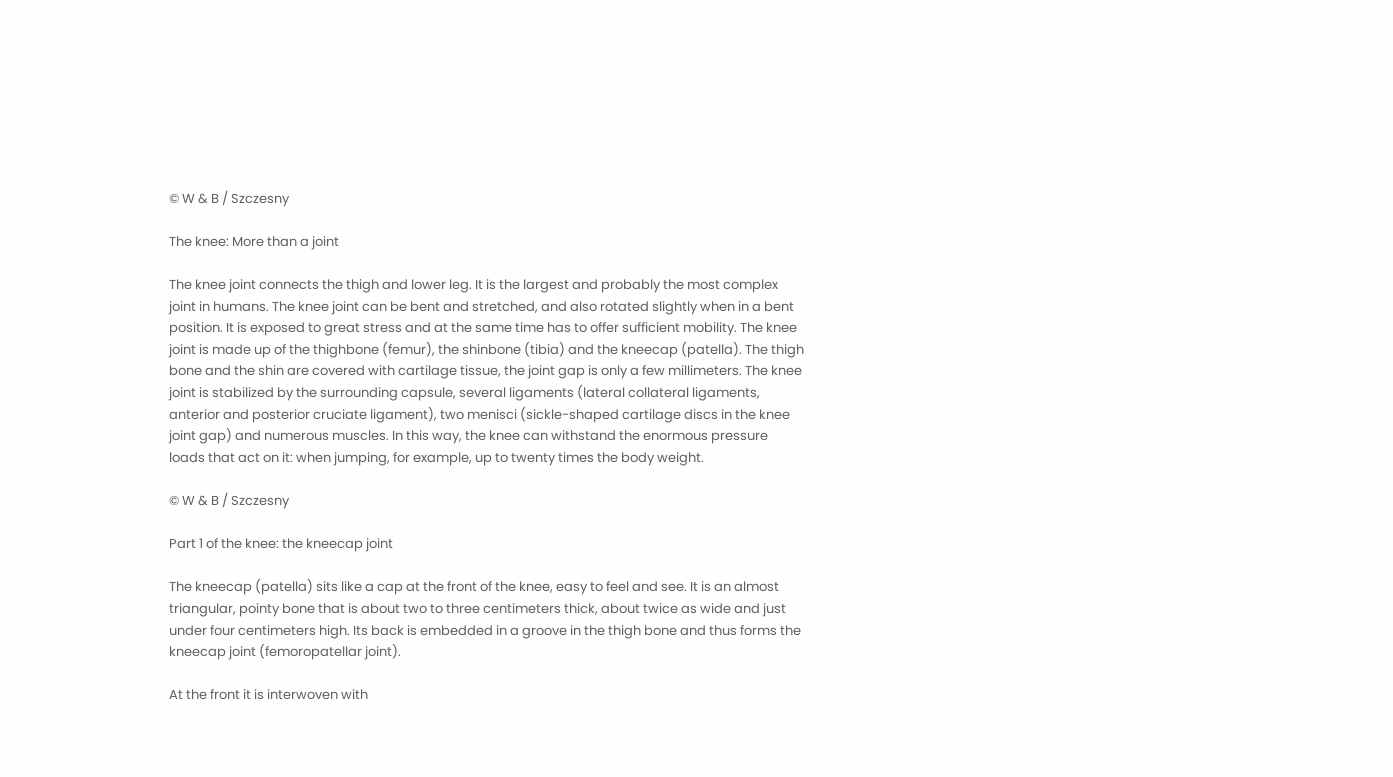© W & B / Szczesny

The knee: More than a joint

The knee joint connects the thigh and lower leg. It is the largest and probably the most complex joint in humans. The knee joint can be bent and stretched, and also rotated slightly when in a bent position. It is exposed to great stress and at the same time has to offer sufficient mobility. The knee joint is made up of the thighbone (femur), the shinbone (tibia) and the kneecap (patella). The thigh bone and the shin are covered with cartilage tissue, the joint gap is only a few millimeters. The knee joint is stabilized by the surrounding capsule, several ligaments (lateral collateral ligaments, anterior and posterior cruciate ligament), two menisci (sickle-shaped cartilage discs in the knee joint gap) and numerous muscles. In this way, the knee can withstand the enormous pressure loads that act on it: when jumping, for example, up to twenty times the body weight.

© W & B / Szczesny

Part 1 of the knee: the kneecap joint

The kneecap (patella) sits like a cap at the front of the knee, easy to feel and see. It is an almost triangular, pointy bone that is about two to three centimeters thick, about twice as wide and just under four centimeters high. Its back is embedded in a groove in the thigh bone and thus forms the kneecap joint (femoropatellar joint).

At the front it is interwoven with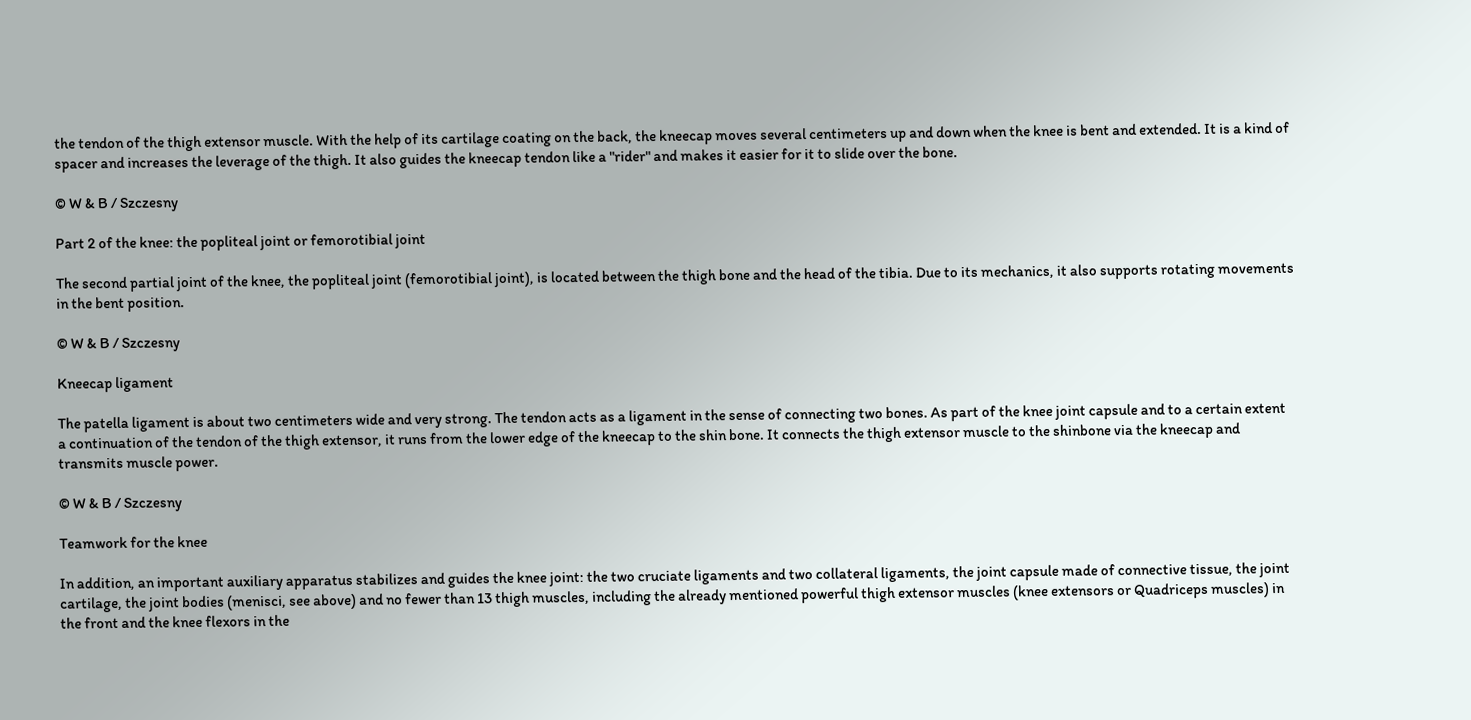the tendon of the thigh extensor muscle. With the help of its cartilage coating on the back, the kneecap moves several centimeters up and down when the knee is bent and extended. It is a kind of spacer and increases the leverage of the thigh. It also guides the kneecap tendon like a "rider" and makes it easier for it to slide over the bone.

© W & B / Szczesny

Part 2 of the knee: the popliteal joint or femorotibial joint

The second partial joint of the knee, the popliteal joint (femorotibial joint), is located between the thigh bone and the head of the tibia. Due to its mechanics, it also supports rotating movements in the bent position.

© W & B / Szczesny

Kneecap ligament

The patella ligament is about two centimeters wide and very strong. The tendon acts as a ligament in the sense of connecting two bones. As part of the knee joint capsule and to a certain extent a continuation of the tendon of the thigh extensor, it runs from the lower edge of the kneecap to the shin bone. It connects the thigh extensor muscle to the shinbone via the kneecap and transmits muscle power.

© W & B / Szczesny

Teamwork for the knee

In addition, an important auxiliary apparatus stabilizes and guides the knee joint: the two cruciate ligaments and two collateral ligaments, the joint capsule made of connective tissue, the joint cartilage, the joint bodies (menisci, see above) and no fewer than 13 thigh muscles, including the already mentioned powerful thigh extensor muscles (knee extensors or Quadriceps muscles) in the front and the knee flexors in the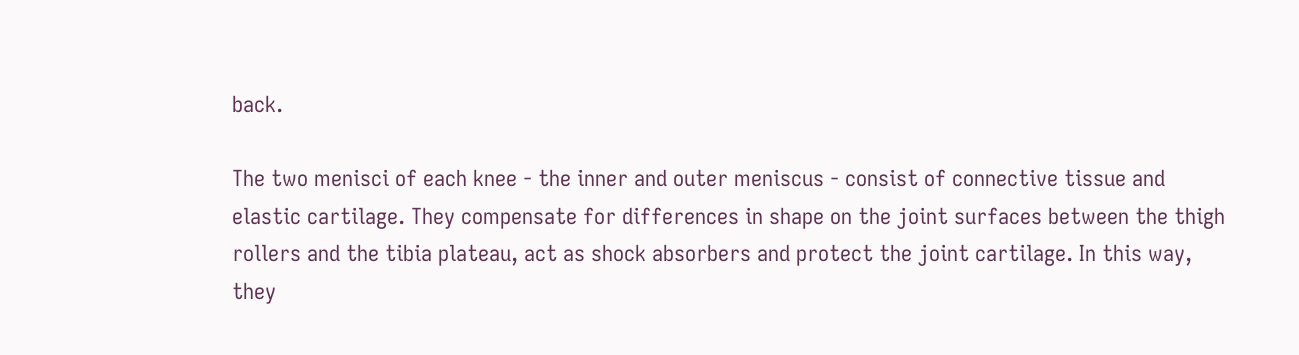back.

The two menisci of each knee - the inner and outer meniscus - consist of connective tissue and elastic cartilage. They compensate for differences in shape on the joint surfaces between the thigh rollers and the tibia plateau, act as shock absorbers and protect the joint cartilage. In this way, they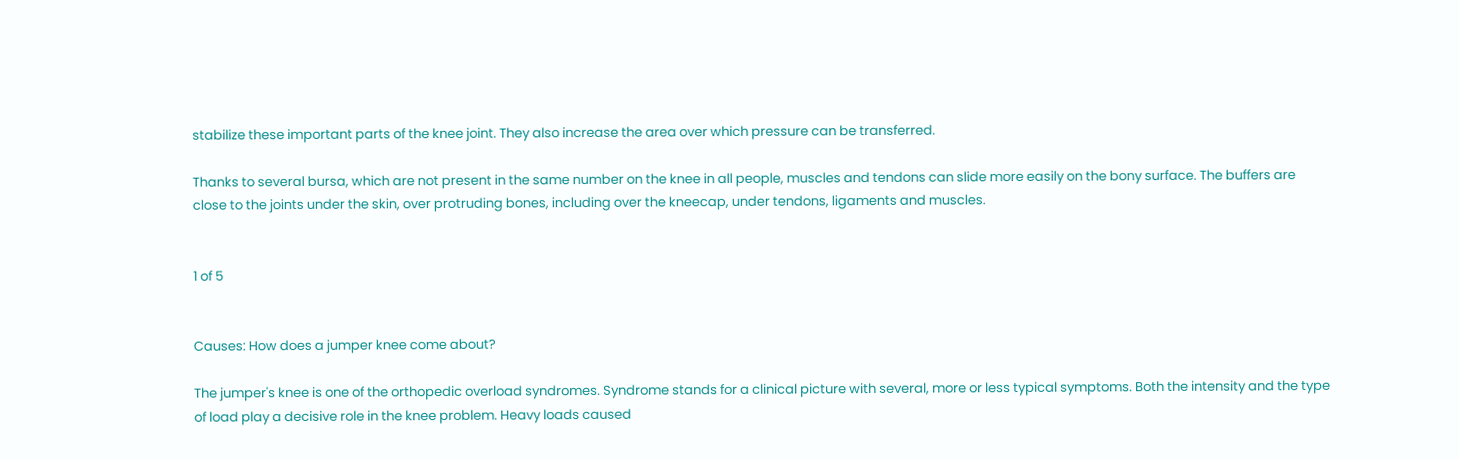stabilize these important parts of the knee joint. They also increase the area over which pressure can be transferred.

Thanks to several bursa, which are not present in the same number on the knee in all people, muscles and tendons can slide more easily on the bony surface. The buffers are close to the joints under the skin, over protruding bones, including over the kneecap, under tendons, ligaments and muscles.


1 of 5


Causes: How does a jumper knee come about?

The jumper's knee is one of the orthopedic overload syndromes. Syndrome stands for a clinical picture with several, more or less typical symptoms. Both the intensity and the type of load play a decisive role in the knee problem. Heavy loads caused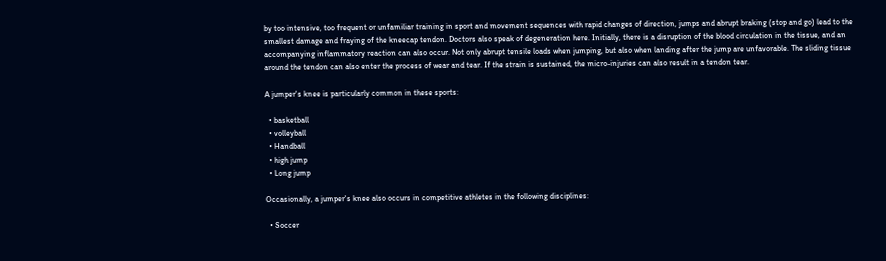by too intensive, too frequent or unfamiliar training in sport and movement sequences with rapid changes of direction, jumps and abrupt braking (stop and go) lead to the smallest damage and fraying of the kneecap tendon. Doctors also speak of degeneration here. Initially, there is a disruption of the blood circulation in the tissue, and an accompanying inflammatory reaction can also occur. Not only abrupt tensile loads when jumping, but also when landing after the jump are unfavorable. The sliding tissue around the tendon can also enter the process of wear and tear. If the strain is sustained, the micro-injuries can also result in a tendon tear.

A jumper's knee is particularly common in these sports:

  • basketball
  • volleyball
  • Handball
  • high jump
  • Long jump

Occasionally, a jumper's knee also occurs in competitive athletes in the following disciplines:

  • Soccer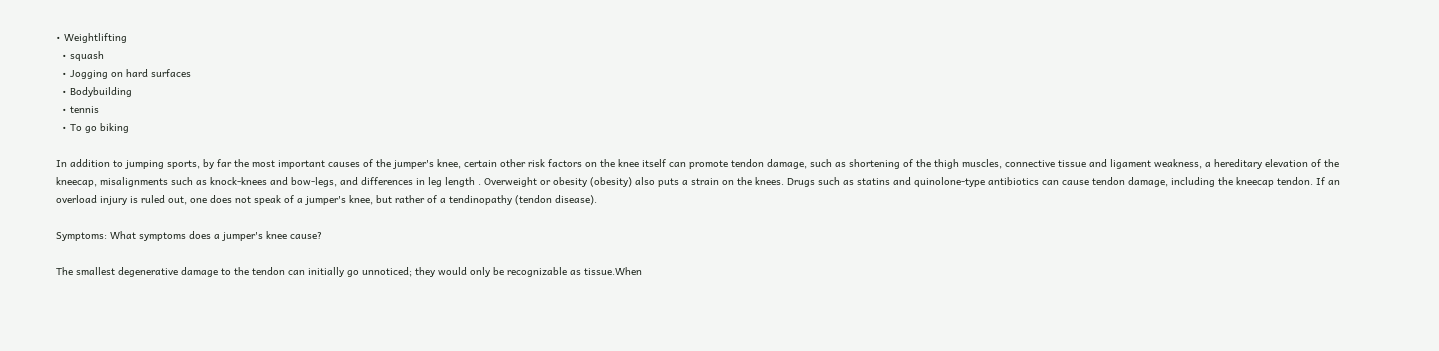• Weightlifting
  • squash
  • Jogging on hard surfaces
  • Bodybuilding
  • tennis
  • To go biking

In addition to jumping sports, by far the most important causes of the jumper's knee, certain other risk factors on the knee itself can promote tendon damage, such as shortening of the thigh muscles, connective tissue and ligament weakness, a hereditary elevation of the kneecap, misalignments such as knock-knees and bow-legs, and differences in leg length . Overweight or obesity (obesity) also puts a strain on the knees. Drugs such as statins and quinolone-type antibiotics can cause tendon damage, including the kneecap tendon. If an overload injury is ruled out, one does not speak of a jumper's knee, but rather of a tendinopathy (tendon disease).

Symptoms: What symptoms does a jumper's knee cause?

The smallest degenerative damage to the tendon can initially go unnoticed; they would only be recognizable as tissue.When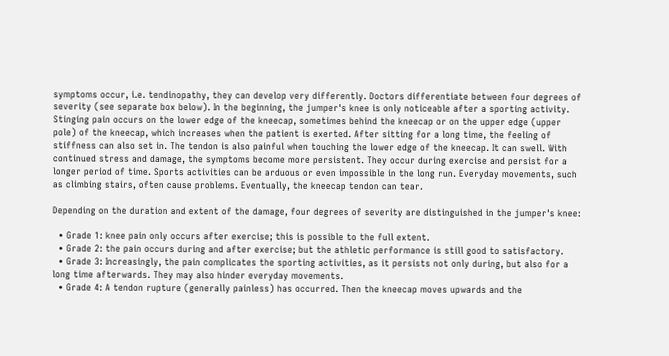symptoms occur, i.e. tendinopathy, they can develop very differently. Doctors differentiate between four degrees of severity (see separate box below). In the beginning, the jumper's knee is only noticeable after a sporting activity. Stinging pain occurs on the lower edge of the kneecap, sometimes behind the kneecap or on the upper edge (upper pole) of the kneecap, which increases when the patient is exerted. After sitting for a long time, the feeling of stiffness can also set in. The tendon is also painful when touching the lower edge of the kneecap. It can swell. With continued stress and damage, the symptoms become more persistent. They occur during exercise and persist for a longer period of time. Sports activities can be arduous or even impossible in the long run. Everyday movements, such as climbing stairs, often cause problems. Eventually, the kneecap tendon can tear.

Depending on the duration and extent of the damage, four degrees of severity are distinguished in the jumper's knee:

  • Grade 1: knee pain only occurs after exercise; this is possible to the full extent.
  • Grade 2: the pain occurs during and after exercise; but the athletic performance is still good to satisfactory.
  • Grade 3: Increasingly, the pain complicates the sporting activities, as it persists not only during, but also for a long time afterwards. They may also hinder everyday movements.
  • Grade 4: A tendon rupture (generally painless) has occurred. Then the kneecap moves upwards and the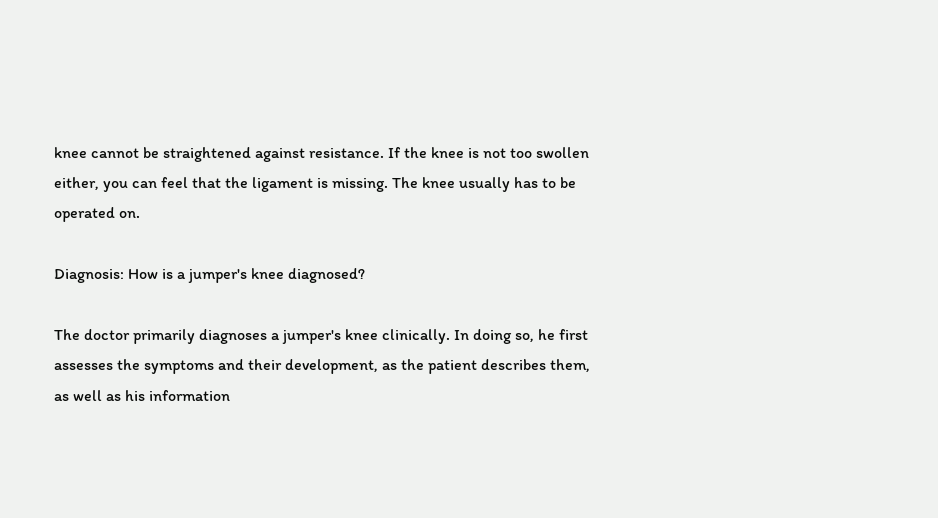knee cannot be straightened against resistance. If the knee is not too swollen either, you can feel that the ligament is missing. The knee usually has to be operated on.

Diagnosis: How is a jumper's knee diagnosed?

The doctor primarily diagnoses a jumper's knee clinically. In doing so, he first assesses the symptoms and their development, as the patient describes them, as well as his information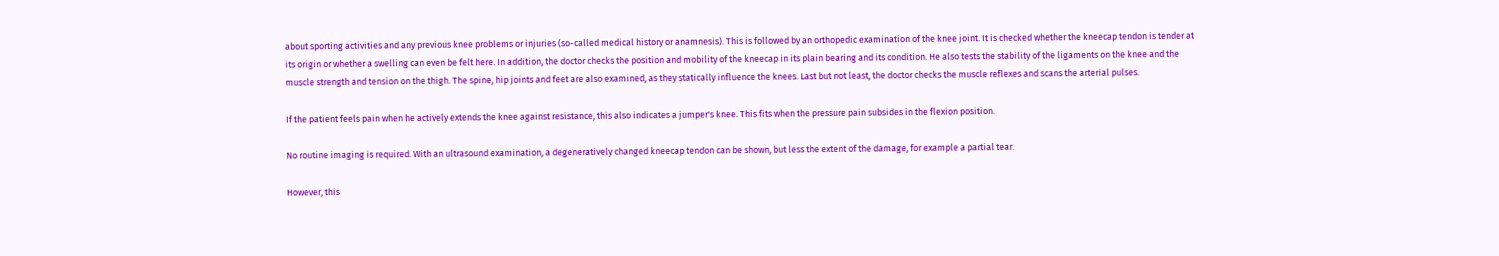about sporting activities and any previous knee problems or injuries (so-called medical history or anamnesis). This is followed by an orthopedic examination of the knee joint. It is checked whether the kneecap tendon is tender at its origin or whether a swelling can even be felt here. In addition, the doctor checks the position and mobility of the kneecap in its plain bearing and its condition. He also tests the stability of the ligaments on the knee and the muscle strength and tension on the thigh. The spine, hip joints and feet are also examined, as they statically influence the knees. Last but not least, the doctor checks the muscle reflexes and scans the arterial pulses.

If the patient feels pain when he actively extends the knee against resistance, this also indicates a jumper's knee. This fits when the pressure pain subsides in the flexion position.

No routine imaging is required. With an ultrasound examination, a degeneratively changed kneecap tendon can be shown, but less the extent of the damage, for example a partial tear.

However, this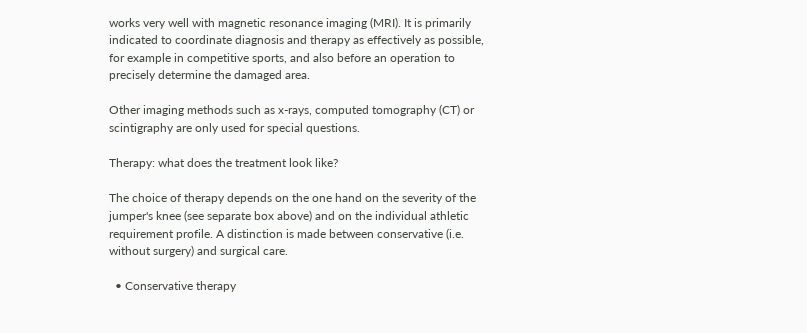works very well with magnetic resonance imaging (MRI). It is primarily indicated to coordinate diagnosis and therapy as effectively as possible, for example in competitive sports, and also before an operation to precisely determine the damaged area.

Other imaging methods such as x-rays, computed tomography (CT) or scintigraphy are only used for special questions.

Therapy: what does the treatment look like?

The choice of therapy depends on the one hand on the severity of the jumper's knee (see separate box above) and on the individual athletic requirement profile. A distinction is made between conservative (i.e. without surgery) and surgical care.

  • Conservative therapy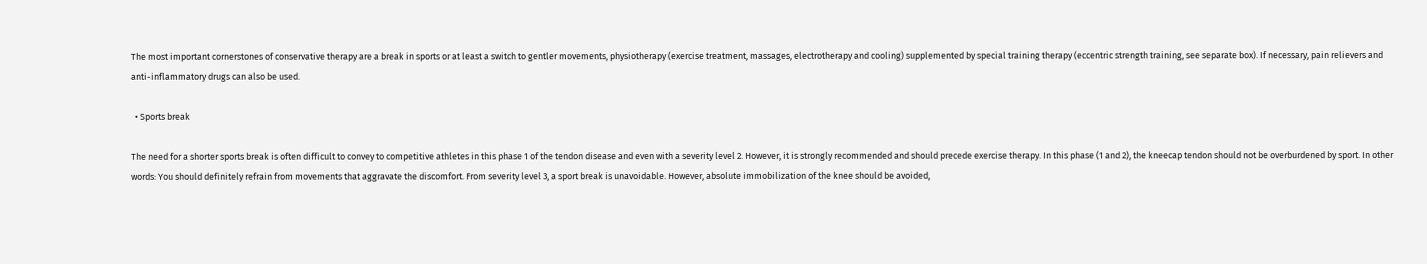The most important cornerstones of conservative therapy are a break in sports or at least a switch to gentler movements, physiotherapy (exercise treatment, massages, electrotherapy and cooling) supplemented by special training therapy (eccentric strength training, see separate box). If necessary, pain relievers and anti-inflammatory drugs can also be used.

  • Sports break

The need for a shorter sports break is often difficult to convey to competitive athletes in this phase 1 of the tendon disease and even with a severity level 2. However, it is strongly recommended and should precede exercise therapy. In this phase (1 and 2), the kneecap tendon should not be overburdened by sport. In other words: You should definitely refrain from movements that aggravate the discomfort. From severity level 3, a sport break is unavoidable. However, absolute immobilization of the knee should be avoided,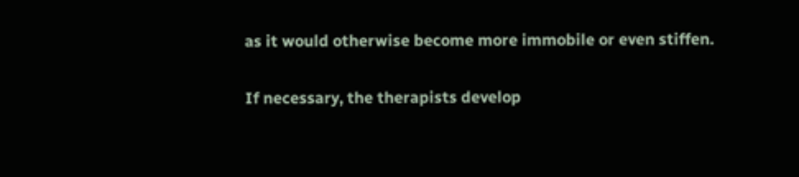as it would otherwise become more immobile or even stiffen.

If necessary, the therapists develop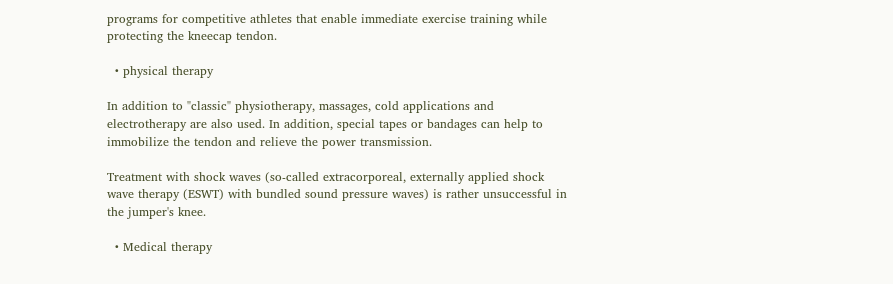programs for competitive athletes that enable immediate exercise training while protecting the kneecap tendon.

  • physical therapy

In addition to "classic" physiotherapy, massages, cold applications and electrotherapy are also used. In addition, special tapes or bandages can help to immobilize the tendon and relieve the power transmission.

Treatment with shock waves (so-called extracorporeal, externally applied shock wave therapy (ESWT) with bundled sound pressure waves) is rather unsuccessful in the jumper's knee.

  • Medical therapy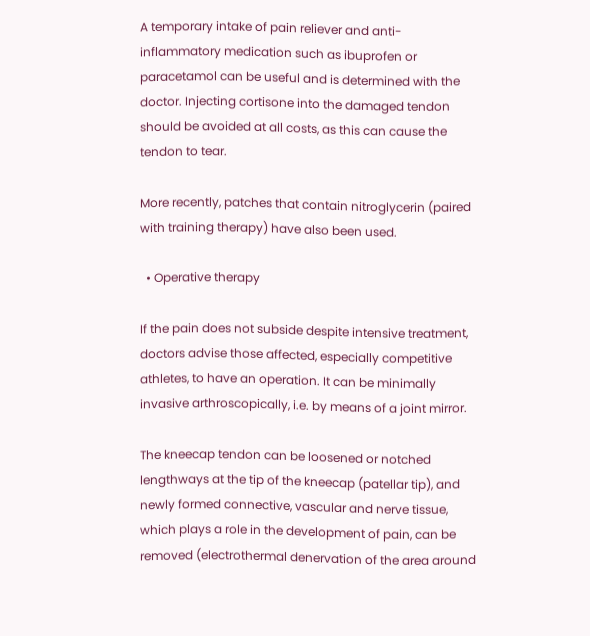A temporary intake of pain reliever and anti-inflammatory medication such as ibuprofen or paracetamol can be useful and is determined with the doctor. Injecting cortisone into the damaged tendon should be avoided at all costs, as this can cause the tendon to tear.

More recently, patches that contain nitroglycerin (paired with training therapy) have also been used.

  • Operative therapy

If the pain does not subside despite intensive treatment, doctors advise those affected, especially competitive athletes, to have an operation. It can be minimally invasive arthroscopically, i.e. by means of a joint mirror.

The kneecap tendon can be loosened or notched lengthways at the tip of the kneecap (patellar tip), and newly formed connective, vascular and nerve tissue, which plays a role in the development of pain, can be removed (electrothermal denervation of the area around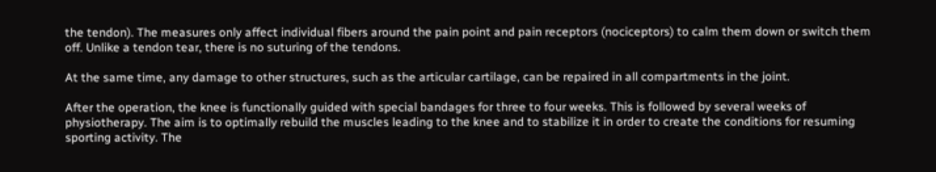the tendon). The measures only affect individual fibers around the pain point and pain receptors (nociceptors) to calm them down or switch them off. Unlike a tendon tear, there is no suturing of the tendons.

At the same time, any damage to other structures, such as the articular cartilage, can be repaired in all compartments in the joint.

After the operation, the knee is functionally guided with special bandages for three to four weeks. This is followed by several weeks of physiotherapy. The aim is to optimally rebuild the muscles leading to the knee and to stabilize it in order to create the conditions for resuming sporting activity. The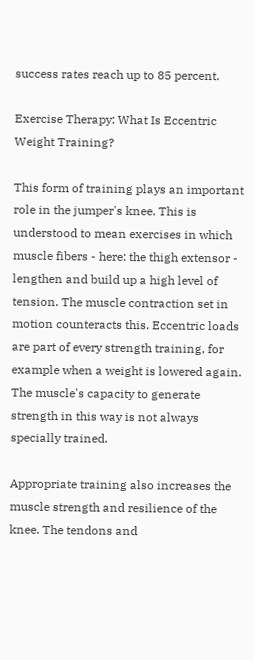success rates reach up to 85 percent.

Exercise Therapy: What Is Eccentric Weight Training?

This form of training plays an important role in the jumper's knee. This is understood to mean exercises in which muscle fibers - here: the thigh extensor - lengthen and build up a high level of tension. The muscle contraction set in motion counteracts this. Eccentric loads are part of every strength training, for example when a weight is lowered again. The muscle's capacity to generate strength in this way is not always specially trained.

Appropriate training also increases the muscle strength and resilience of the knee. The tendons and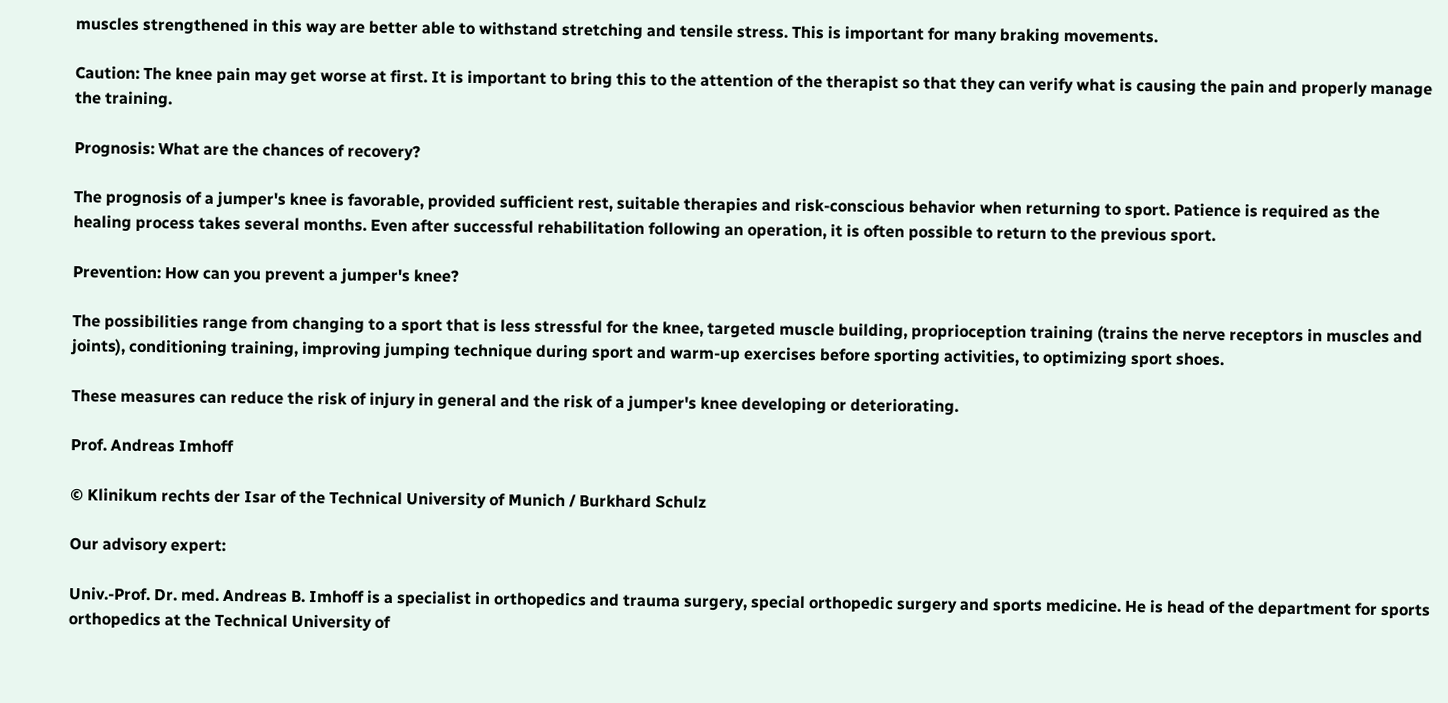muscles strengthened in this way are better able to withstand stretching and tensile stress. This is important for many braking movements.

Caution: The knee pain may get worse at first. It is important to bring this to the attention of the therapist so that they can verify what is causing the pain and properly manage the training.

Prognosis: What are the chances of recovery?

The prognosis of a jumper's knee is favorable, provided sufficient rest, suitable therapies and risk-conscious behavior when returning to sport. Patience is required as the healing process takes several months. Even after successful rehabilitation following an operation, it is often possible to return to the previous sport.

Prevention: How can you prevent a jumper's knee?

The possibilities range from changing to a sport that is less stressful for the knee, targeted muscle building, proprioception training (trains the nerve receptors in muscles and joints), conditioning training, improving jumping technique during sport and warm-up exercises before sporting activities, to optimizing sport shoes.

These measures can reduce the risk of injury in general and the risk of a jumper's knee developing or deteriorating.

Prof. Andreas Imhoff

© Klinikum rechts der Isar of the Technical University of Munich / Burkhard Schulz

Our advisory expert:

Univ.-Prof. Dr. med. Andreas B. Imhoff is a specialist in orthopedics and trauma surgery, special orthopedic surgery and sports medicine. He is head of the department for sports orthopedics at the Technical University of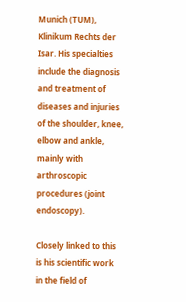Munich (TUM), Klinikum Rechts der Isar. His specialties include the diagnosis and treatment of diseases and injuries of the shoulder, knee, elbow and ankle, mainly with arthroscopic procedures (joint endoscopy).

Closely linked to this is his scientific work in the field of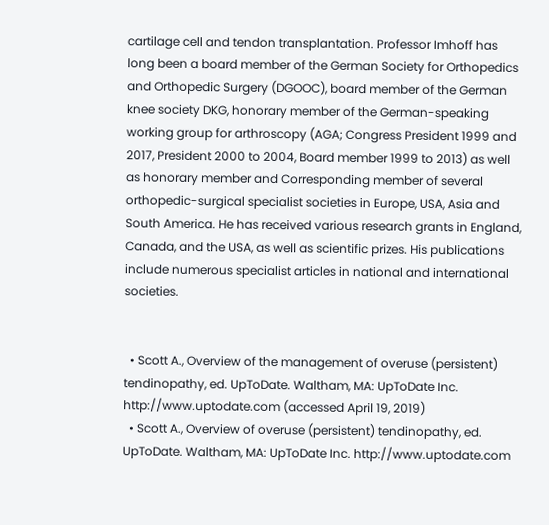cartilage cell and tendon transplantation. Professor Imhoff has long been a board member of the German Society for Orthopedics and Orthopedic Surgery (DGOOC), board member of the German knee society DKG, honorary member of the German-speaking working group for arthroscopy (AGA; Congress President 1999 and 2017, President 2000 to 2004, Board member 1999 to 2013) as well as honorary member and Corresponding member of several orthopedic-surgical specialist societies in Europe, USA, Asia and South America. He has received various research grants in England, Canada, and the USA, as well as scientific prizes. His publications include numerous specialist articles in national and international societies.


  • Scott A., Overview of the management of overuse (persistent) tendinopathy, ed. UpToDate. Waltham, MA: UpToDate Inc. http://www.uptodate.com (accessed April 19, 2019)
  • Scott A., Overview of overuse (persistent) tendinopathy, ed. UpToDate. Waltham, MA: UpToDate Inc. http://www.uptodate.com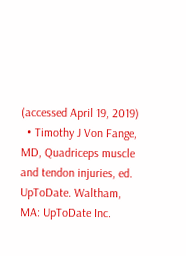(accessed April 19, 2019)
  • Timothy J Von Fange, MD, Quadriceps muscle and tendon injuries, ed. UpToDate. Waltham, MA: UpToDate Inc.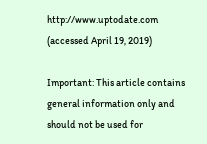http://www.uptodate.com (accessed April 19, 2019)

Important: This article contains general information only and should not be used for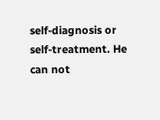self-diagnosis or self-treatment. He can not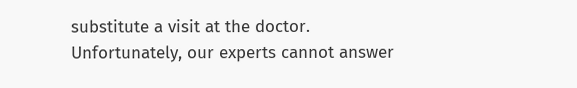substitute a visit at the doctor. Unfortunately, our experts cannot answer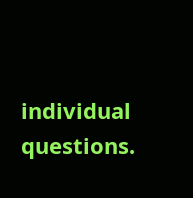individual questions.